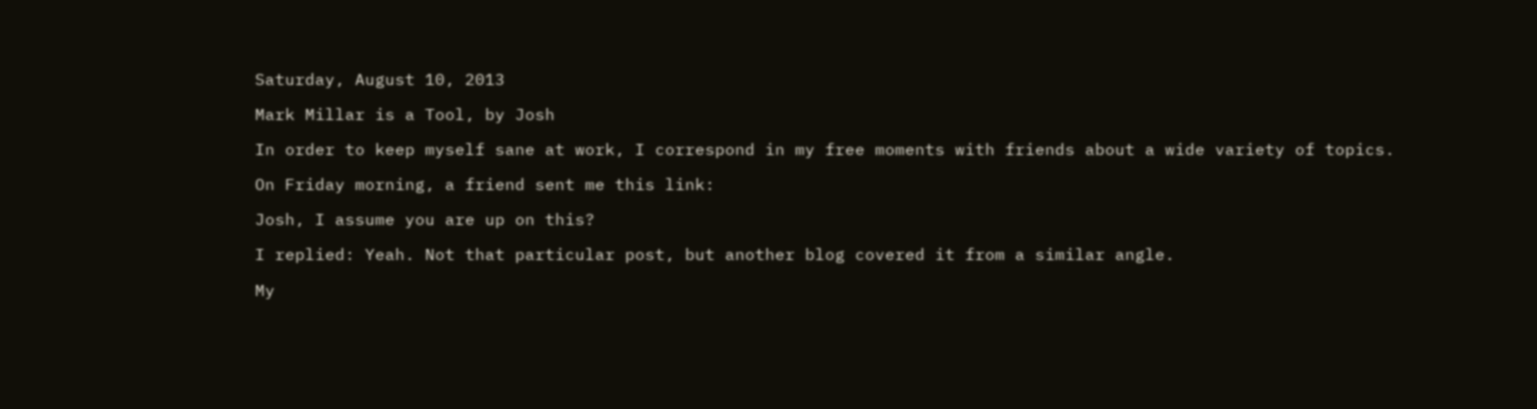Saturday, August 10, 2013

Mark Millar is a Tool, by Josh

In order to keep myself sane at work, I correspond in my free moments with friends about a wide variety of topics.

On Friday morning, a friend sent me this link:

Josh, I assume you are up on this?

I replied: Yeah. Not that particular post, but another blog covered it from a similar angle.

My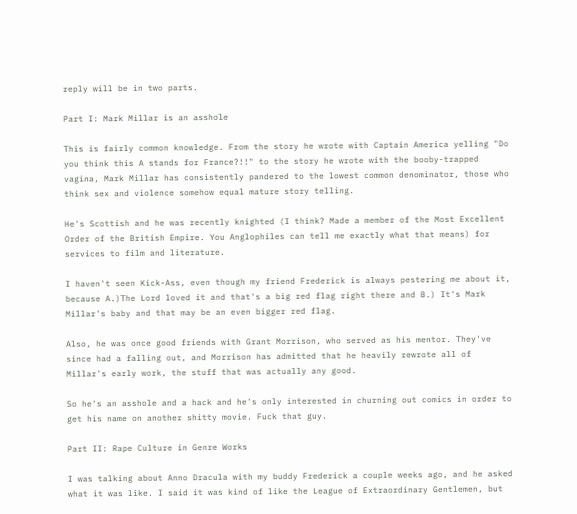reply will be in two parts.

Part I: Mark Millar is an asshole

This is fairly common knowledge. From the story he wrote with Captain America yelling "Do you think this A stands for France?!!" to the story he wrote with the booby-trapped vagina, Mark Millar has consistently pandered to the lowest common denominator, those who think sex and violence somehow equal mature story telling.

He's Scottish and he was recently knighted (I think? Made a member of the Most Excellent Order of the British Empire. You Anglophiles can tell me exactly what that means) for services to film and literature.

I haven't seen Kick-Ass, even though my friend Frederick is always pestering me about it, because A.)The Lord loved it and that's a big red flag right there and B.) It's Mark Millar's baby and that may be an even bigger red flag.

Also, he was once good friends with Grant Morrison, who served as his mentor. They've since had a falling out, and Morrison has admitted that he heavily rewrote all of Millar's early work, the stuff that was actually any good.

So he's an asshole and a hack and he's only interested in churning out comics in order to get his name on another shitty movie. Fuck that guy.

Part II: Rape Culture in Genre Works

I was talking about Anno Dracula with my buddy Frederick a couple weeks ago, and he asked what it was like. I said it was kind of like the League of Extraordinary Gentlemen, but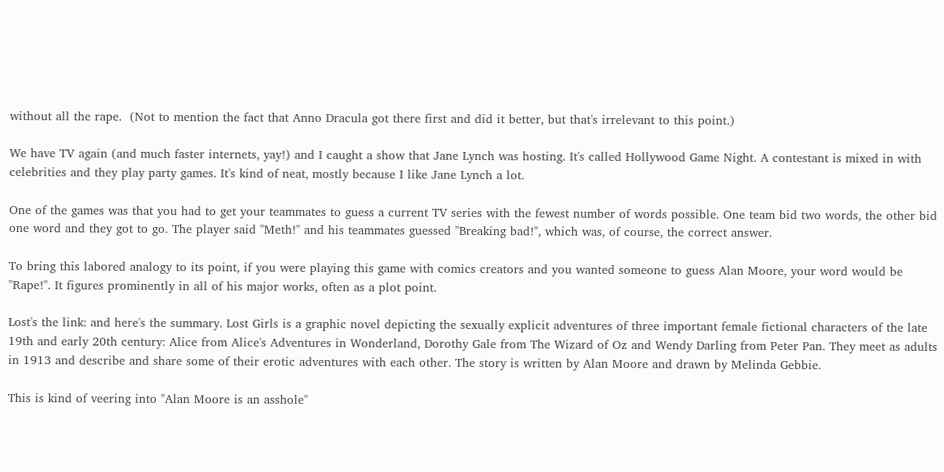without all the rape.  (Not to mention the fact that Anno Dracula got there first and did it better, but that's irrelevant to this point.)

We have TV again (and much faster internets, yay!) and I caught a show that Jane Lynch was hosting. It's called Hollywood Game Night. A contestant is mixed in with celebrities and they play party games. It's kind of neat, mostly because I like Jane Lynch a lot.

One of the games was that you had to get your teammates to guess a current TV series with the fewest number of words possible. One team bid two words, the other bid one word and they got to go. The player said "Meth!" and his teammates guessed "Breaking bad!", which was, of course, the correct answer.

To bring this labored analogy to its point, if you were playing this game with comics creators and you wanted someone to guess Alan Moore, your word would be "Rape!". It figures prominently in all of his major works, often as a plot point.

Lost's the link: and here's the summary. Lost Girls is a graphic novel depicting the sexually explicit adventures of three important female fictional characters of the late 19th and early 20th century: Alice from Alice's Adventures in Wonderland, Dorothy Gale from The Wizard of Oz and Wendy Darling from Peter Pan. They meet as adults in 1913 and describe and share some of their erotic adventures with each other. The story is written by Alan Moore and drawn by Melinda Gebbie.

This is kind of veering into "Alan Moore is an asshole"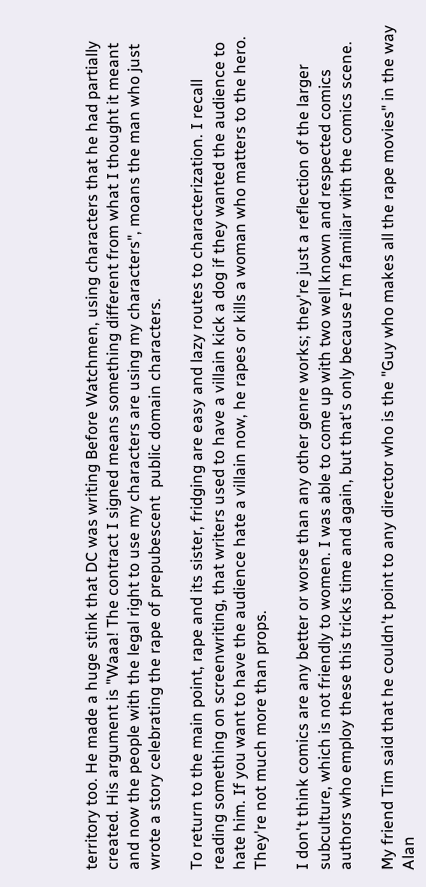territory too. He made a huge stink that DC was writing Before Watchmen, using characters that he had partially created. His argument is "Waaa! The contract I signed means something different from what I thought it meant and now the people with the legal right to use my characters are using my characters", moans the man who just wrote a story celebrating the rape of prepubescent  public domain characters.

To return to the main point, rape and its sister, fridging are easy and lazy routes to characterization. I recall reading something on screenwriting, that writers used to have a villain kick a dog if they wanted the audience to hate him. If you want to have the audience hate a villain now, he rapes or kills a woman who matters to the hero. They're not much more than props.

I don't think comics are any better or worse than any other genre works; they're just a reflection of the larger subculture, which is not friendly to women. I was able to come up with two well known and respected comics authors who employ these this tricks time and again, but that's only because I'm familiar with the comics scene.

My friend Tim said that he couldn't point to any director who is the "Guy who makes all the rape movies" in the way Alan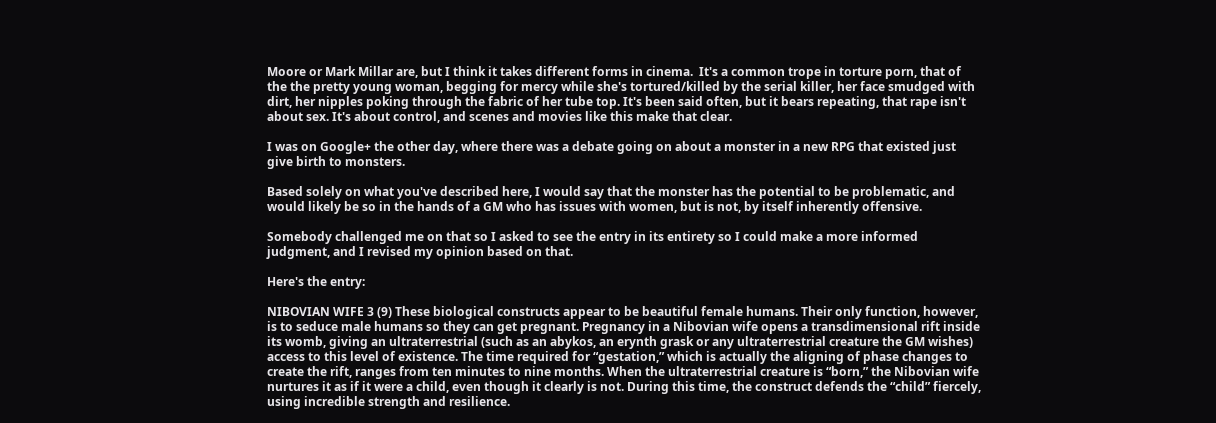Moore or Mark Millar are, but I think it takes different forms in cinema.  It's a common trope in torture porn, that of the the pretty young woman, begging for mercy while she's tortured/killed by the serial killer, her face smudged with dirt, her nipples poking through the fabric of her tube top. It's been said often, but it bears repeating, that rape isn't about sex. It's about control, and scenes and movies like this make that clear.

I was on Google+ the other day, where there was a debate going on about a monster in a new RPG that existed just give birth to monsters.

Based solely on what you've described here, I would say that the monster has the potential to be problematic, and would likely be so in the hands of a GM who has issues with women, but is not, by itself inherently offensive.

Somebody challenged me on that so I asked to see the entry in its entirety so I could make a more informed judgment, and I revised my opinion based on that.

Here's the entry:

NIBOVIAN WIFE 3 (9) These biological constructs appear to be beautiful female humans. Their only function, however, is to seduce male humans so they can get pregnant. Pregnancy in a Nibovian wife opens a transdimensional rift inside its womb, giving an ultraterrestrial (such as an abykos, an erynth grask or any ultraterrestrial creature the GM wishes) access to this level of existence. The time required for “gestation,” which is actually the aligning of phase changes to create the rift, ranges from ten minutes to nine months. When the ultraterrestrial creature is “born,” the Nibovian wife nurtures it as if it were a child, even though it clearly is not. During this time, the construct defends the “child” fiercely, using incredible strength and resilience.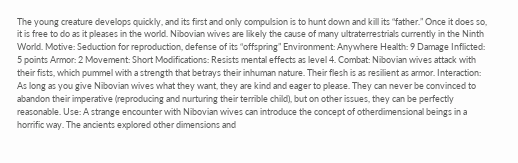The young creature develops quickly, and its first and only compulsion is to hunt down and kill its “father.” Once it does so, it is free to do as it pleases in the world. Nibovian wives are likely the cause of many ultraterrestrials currently in the Ninth World. Motive: Seduction for reproduction, defense of its “offspring” Environment: Anywhere Health: 9 Damage Inflicted: 5 points Armor: 2 Movement: Short Modifications: Resists mental effects as level 4. Combat: Nibovian wives attack with their fists, which pummel with a strength that betrays their inhuman nature. Their flesh is as resilient as armor. Interaction: As long as you give Nibovian wives what they want, they are kind and eager to please. They can never be convinced to abandon their imperative (reproducing and nurturing their terrible child), but on other issues, they can be perfectly reasonable. Use: A strange encounter with Nibovian wives can introduce the concept of otherdimensional beings in a horrific way. The ancients explored other dimensions and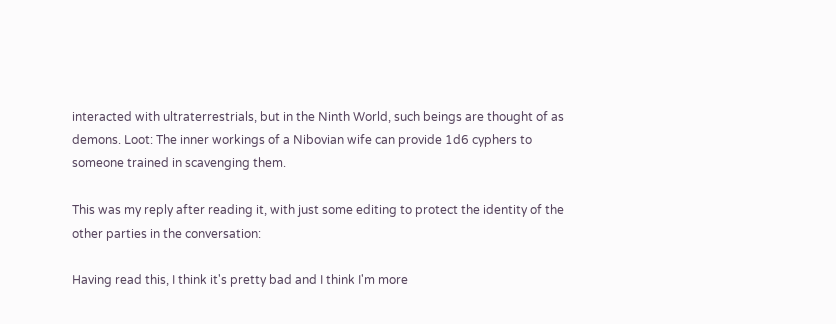interacted with ultraterrestrials, but in the Ninth World, such beings are thought of as demons. Loot: The inner workings of a Nibovian wife can provide 1d6 cyphers to someone trained in scavenging them.

This was my reply after reading it, with just some editing to protect the identity of the other parties in the conversation:

Having read this, I think it's pretty bad and I think I'm more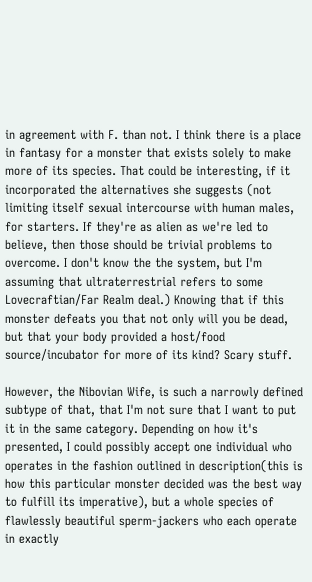in agreement with F. than not. I think there is a place in fantasy for a monster that exists solely to make more of its species. That could be interesting, if it incorporated the alternatives she suggests (not limiting itself sexual intercourse with human males, for starters. If they're as alien as we're led to believe, then those should be trivial problems to overcome. I don't know the the system, but I'm assuming that ultraterrestrial refers to some Lovecraftian/Far Realm deal.) Knowing that if this monster defeats you that not only will you be dead, but that your body provided a host/food source/incubator for more of its kind? Scary stuff.

However, the Nibovian Wife, is such a narrowly defined subtype of that, that I'm not sure that I want to put it in the same category. Depending on how it's presented, I could possibly accept one individual who operates in the fashion outlined in description(this is how this particular monster decided was the best way to fulfill its imperative), but a whole species of flawlessly beautiful sperm-jackers who each operate in exactly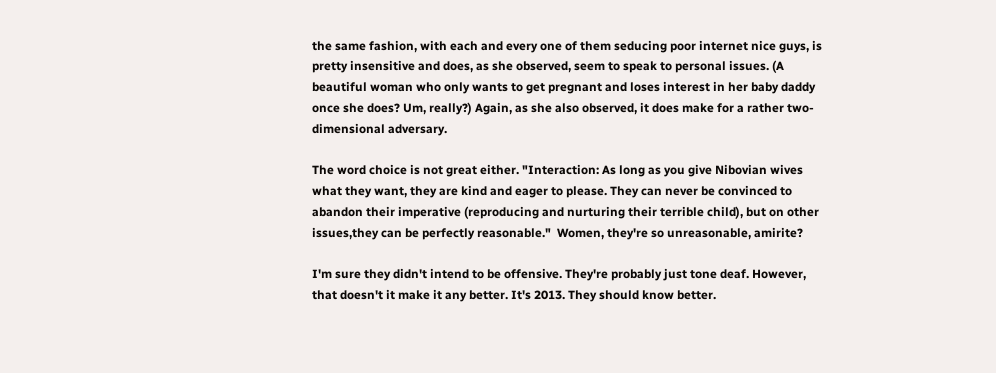the same fashion, with each and every one of them seducing poor internet nice guys, is pretty insensitive and does, as she observed, seem to speak to personal issues. (A beautiful woman who only wants to get pregnant and loses interest in her baby daddy once she does? Um, really?) Again, as she also observed, it does make for a rather two-dimensional adversary.

The word choice is not great either. "Interaction: As long as you give Nibovian wives what they want, they are kind and eager to please. They can never be convinced to abandon their imperative (reproducing and nurturing their terrible child), but on other issues,they can be perfectly reasonable."  Women, they're so unreasonable, amirite?

I'm sure they didn't intend to be offensive. They're probably just tone deaf. However, that doesn't it make it any better. It's 2013. They should know better.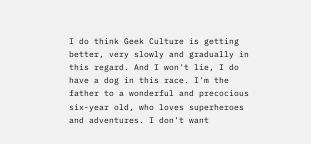I do think Geek Culture is getting better, very slowly and gradually in this regard. And I won't lie, I do have a dog in this race. I'm the father to a wonderful and precocious six-year old, who loves superheroes and adventures. I don't want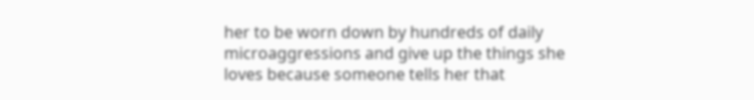her to be worn down by hundreds of daily microaggressions and give up the things she loves because someone tells her that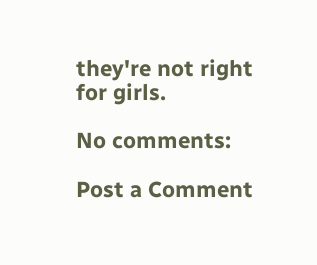they're not right for girls.

No comments:

Post a Comment